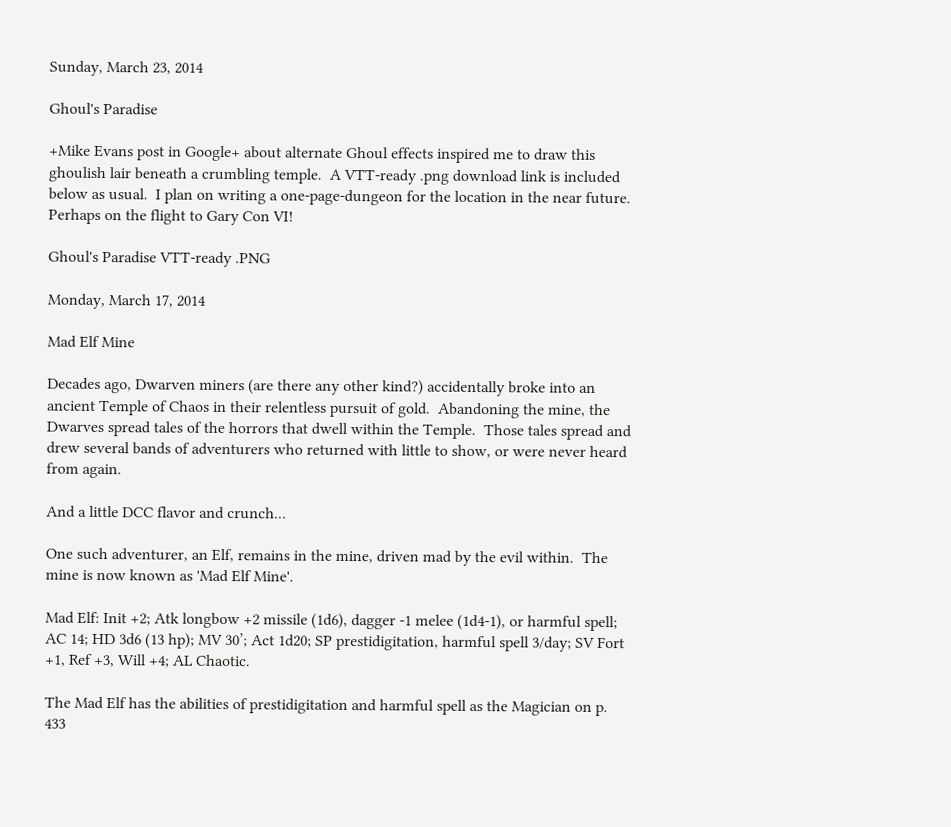Sunday, March 23, 2014

Ghoul's Paradise

+Mike Evans post in Google+ about alternate Ghoul effects inspired me to draw this ghoulish lair beneath a crumbling temple.  A VTT-ready .png download link is included below as usual.  I plan on writing a one-page-dungeon for the location in the near future.  Perhaps on the flight to Gary Con VI!

Ghoul's Paradise VTT-ready .PNG

Monday, March 17, 2014

Mad Elf Mine

Decades ago, Dwarven miners (are there any other kind?) accidentally broke into an ancient Temple of Chaos in their relentless pursuit of gold.  Abandoning the mine, the Dwarves spread tales of the horrors that dwell within the Temple.  Those tales spread and drew several bands of adventurers who returned with little to show, or were never heard from again.

And a little DCC flavor and crunch...

One such adventurer, an Elf, remains in the mine, driven mad by the evil within.  The mine is now known as 'Mad Elf Mine'.

Mad Elf: Init +2; Atk longbow +2 missile (1d6), dagger -1 melee (1d4-1), or harmful spell; AC 14; HD 3d6 (13 hp); MV 30’; Act 1d20; SP prestidigitation, harmful spell 3/day; SV Fort +1, Ref +3, Will +4; AL Chaotic.

The Mad Elf has the abilities of prestidigitation and harmful spell as the Magician on p. 433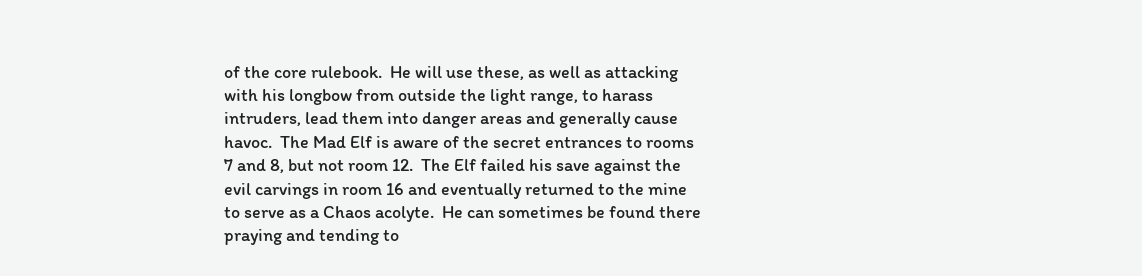of the core rulebook.  He will use these, as well as attacking with his longbow from outside the light range, to harass intruders, lead them into danger areas and generally cause havoc.  The Mad Elf is aware of the secret entrances to rooms 7 and 8, but not room 12.  The Elf failed his save against the evil carvings in room 16 and eventually returned to the mine to serve as a Chaos acolyte.  He can sometimes be found there praying and tending to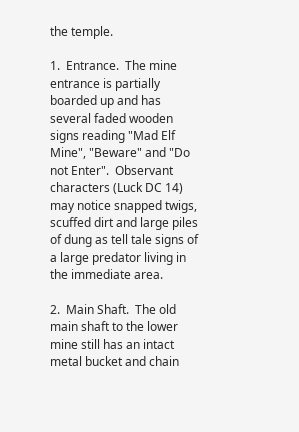the temple.

1.  Entrance.  The mine entrance is partially boarded up and has several faded wooden signs reading "Mad Elf Mine", "Beware" and "Do not Enter".  Observant characters (Luck DC 14) may notice snapped twigs, scuffed dirt and large piles of dung as tell tale signs of a large predator living in the immediate area.

2.  Main Shaft.  The old main shaft to the lower mine still has an intact metal bucket and chain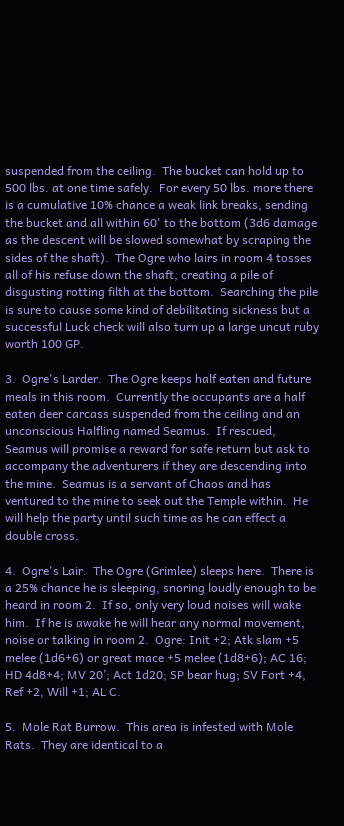suspended from the ceiling.  The bucket can hold up to 500 lbs. at one time safely.  For every 50 lbs. more there is a cumulative 10% chance a weak link breaks, sending the bucket and all within 60' to the bottom (3d6 damage as the descent will be slowed somewhat by scraping the sides of the shaft).  The Ogre who lairs in room 4 tosses all of his refuse down the shaft, creating a pile of disgusting rotting filth at the bottom.  Searching the pile is sure to cause some kind of debilitating sickness but a successful Luck check will also turn up a large uncut ruby worth 100 GP.

3.  Ogre's Larder.  The Ogre keeps half eaten and future meals in this room.  Currently the occupants are a half eaten deer carcass suspended from the ceiling and an unconscious Halfling named Seamus.  If rescued, Seamus will promise a reward for safe return but ask to accompany the adventurers if they are descending into the mine.  Seamus is a servant of Chaos and has ventured to the mine to seek out the Temple within.  He will help the party until such time as he can effect a double cross.

4.  Ogre's Lair.  The Ogre (Grimlee) sleeps here.  There is a 25% chance he is sleeping, snoring loudly enough to be heard in room 2.  If so, only very loud noises will wake him.  If he is awake he will hear any normal movement, noise or talking in room 2.  Ogre: Init +2; Atk slam +5 melee (1d6+6) or great mace +5 melee (1d8+6); AC 16; HD 4d8+4; MV 20’; Act 1d20; SP bear hug; SV Fort +4, Ref +2, Will +1; AL C.

5.  Mole Rat Burrow.  This area is infested with Mole Rats.  They are identical to a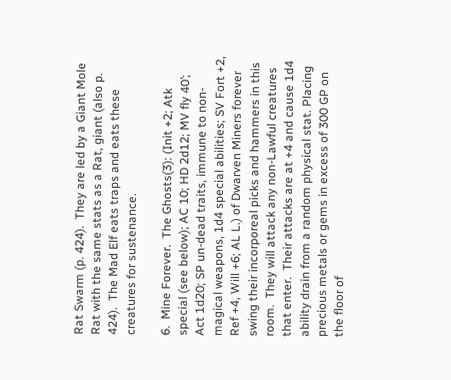Rat Swarm (p. 424).  They are led by a Giant Mole Rat with the same stats as a Rat, giant (also p. 424).  The Mad Elf eats traps and eats these creatures for sustenance.

6.  Mine Forever.  The Ghosts(3): (Init +2; Atk special (see below); AC 10; HD 2d12; MV fly 40’; Act 1d20; SP un-dead traits, immune to non-magical weapons, 1d4 special abilities; SV Fort +2, Ref +4, Will +6; AL L.) of Dwarven Miners forever swing their incorporeal picks and hammers in this room.  They will attack any non-Lawful creatures that enter.  Their attacks are at +4 and cause 1d4 ability drain from a random physical stat. Placing precious metals or gems in excess of 300 GP on the floor of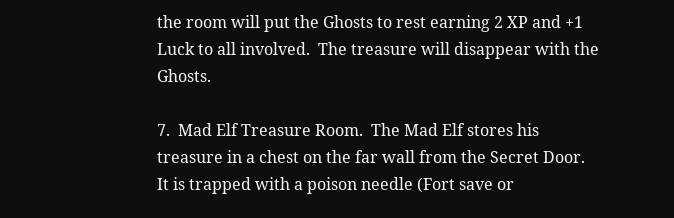the room will put the Ghosts to rest earning 2 XP and +1 Luck to all involved.  The treasure will disappear with the Ghosts.

7.  Mad Elf Treasure Room.  The Mad Elf stores his treasure in a chest on the far wall from the Secret Door.  It is trapped with a poison needle (Fort save or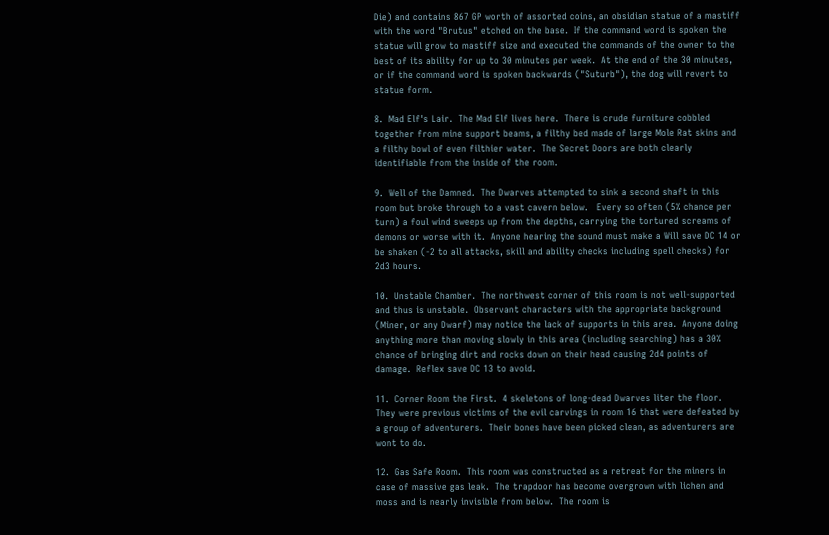Die) and contains 867 GP worth of assorted coins, an obsidian statue of a mastiff with the word "Brutus" etched on the base.  If the command word is spoken the statue will grow to mastiff size and executed the commands of the owner to the best of its ability for up to 30 minutes per week.  At the end of the 30 minutes, or if the command word is spoken backwards ("Suturb"), the dog will revert to statue form.

8.  Mad Elf's Lair.  The Mad Elf lives here.  There is crude furniture cobbled together from mine support beams, a filthy bed made of large Mole Rat skins and a filthy bowl of even filthier water.  The Secret Doors are both clearly identifiable from the inside of the room.

9.  Well of the Damned.  The Dwarves attempted to sink a second shaft in this room but broke through to a vast cavern below.   Every so often (5% chance per turn) a foul wind sweeps up from the depths, carrying the tortured screams of demons or worse with it.  Anyone hearing the sound must make a Will save DC 14 or be shaken (-2 to all attacks, skill and ability checks including spell checks) for 2d3 hours.

10.  Unstable Chamber.  The northwest corner of this room is not well-supported and thus is unstable.  Observant characters with the appropriate background (Miner, or any Dwarf) may notice the lack of supports in this area.  Anyone doing anything more than moving slowly in this area (including searching) has a 30% chance of bringing dirt and rocks down on their head causing 2d4 points of damage.  Reflex save DC 13 to avoid.

11.  Corner Room the First.  4 skeletons of long-dead Dwarves liter the floor.  They were previous victims of the evil carvings in room 16 that were defeated by a group of adventurers.  Their bones have been picked clean, as adventurers are wont to do.

12.  Gas Safe Room.  This room was constructed as a retreat for the miners in case of massive gas leak.  The trapdoor has become overgrown with lichen and moss and is nearly invisible from below.  The room is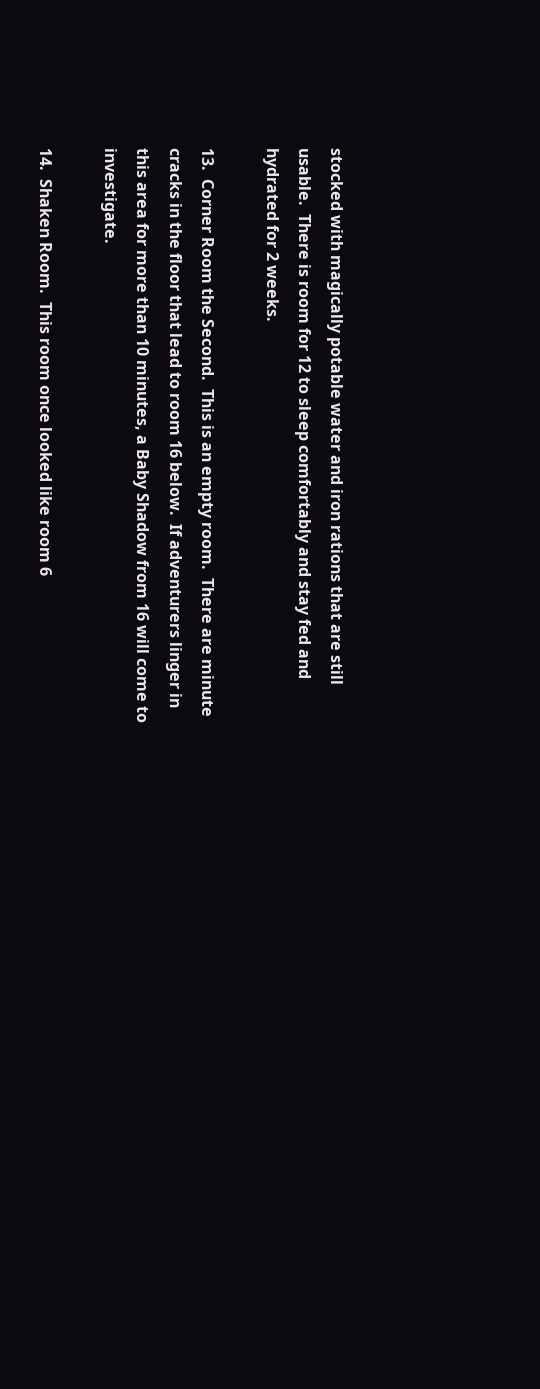stocked with magically potable water and iron rations that are still usable.  There is room for 12 to sleep comfortably and stay fed and hydrated for 2 weeks.

13.  Corner Room the Second.  This is an empty room.  There are minute cracks in the floor that lead to room 16 below.  If adventurers linger in this area for more than 10 minutes, a Baby Shadow from 16 will come to investigate.

14.  Shaken Room.  This room once looked like room 6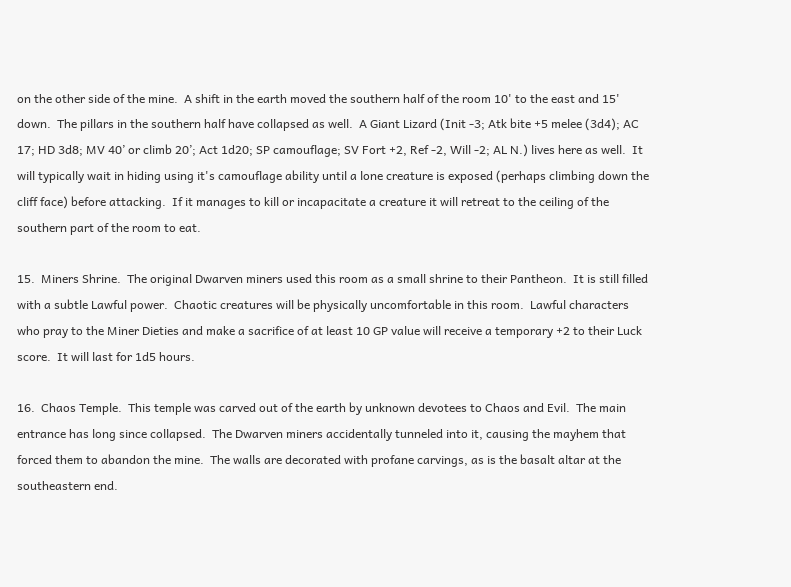on the other side of the mine.  A shift in the earth moved the southern half of the room 10' to the east and 15' down.  The pillars in the southern half have collapsed as well.  A Giant Lizard (Init -3; Atk bite +5 melee (3d4); AC 17; HD 3d8; MV 40’ or climb 20’; Act 1d20; SP camouflage; SV Fort +2, Ref -2, Will -2; AL N.) lives here as well.  It will typically wait in hiding using it's camouflage ability until a lone creature is exposed (perhaps climbing down the cliff face) before attacking.  If it manages to kill or incapacitate a creature it will retreat to the ceiling of the southern part of the room to eat.

15.  Miners Shrine.  The original Dwarven miners used this room as a small shrine to their Pantheon.  It is still filled with a subtle Lawful power.  Chaotic creatures will be physically uncomfortable in this room.  Lawful characters who pray to the Miner Dieties and make a sacrifice of at least 10 GP value will receive a temporary +2 to their Luck score.  It will last for 1d5 hours.

16.  Chaos Temple.  This temple was carved out of the earth by unknown devotees to Chaos and Evil.  The main entrance has long since collapsed.  The Dwarven miners accidentally tunneled into it, causing the mayhem that forced them to abandon the mine.  The walls are decorated with profane carvings, as is the basalt altar at the southeastern end.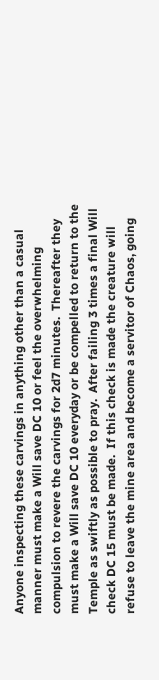Anyone inspecting these carvings in anything other than a casual manner must make a Will save DC 10 or feel the overwhelming compulsion to revere the carvings for 2d7 minutes.  Thereafter they must make a Will save DC 10 everyday or be compelled to return to the Temple as swiftly as possible to pray.  After failing 3 times a final Will check DC 15 must be made.  If this check is made the creature will refuse to leave the mine area and become a servitor of Chaos, going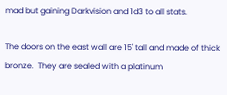mad but gaining Darkvision and 1d3 to all stats.

The doors on the east wall are 15' tall and made of thick bronze.  They are sealed with a platinum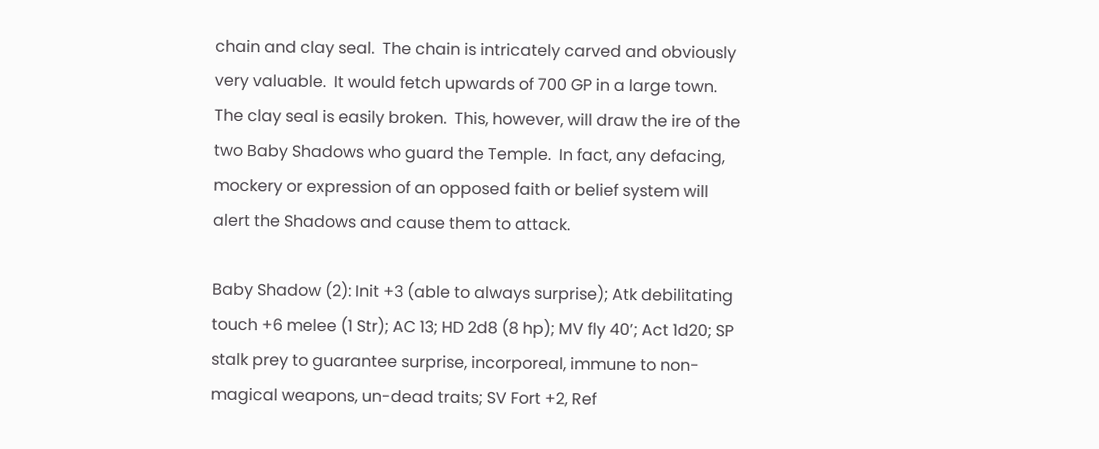chain and clay seal.  The chain is intricately carved and obviously very valuable.  It would fetch upwards of 700 GP in a large town.  The clay seal is easily broken.  This, however, will draw the ire of the two Baby Shadows who guard the Temple.  In fact, any defacing, mockery or expression of an opposed faith or belief system will alert the Shadows and cause them to attack.

Baby Shadow (2): Init +3 (able to always surprise); Atk debilitating touch +6 melee (1 Str); AC 13; HD 2d8 (8 hp); MV fly 40’; Act 1d20; SP stalk prey to guarantee surprise, incorporeal, immune to non-magical weapons, un-dead traits; SV Fort +2, Ref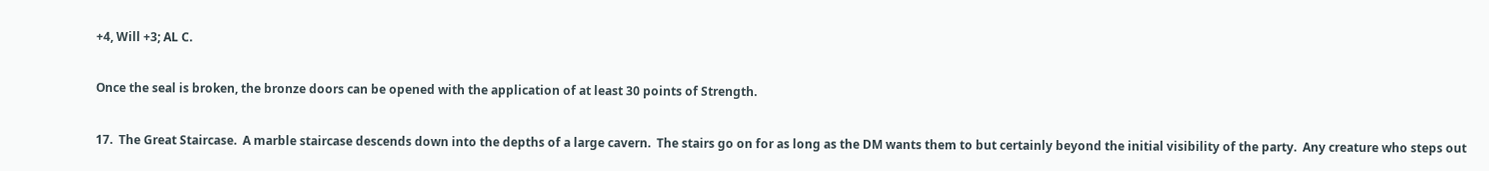+4, Will +3; AL C.

Once the seal is broken, the bronze doors can be opened with the application of at least 30 points of Strength.

17.  The Great Staircase.  A marble staircase descends down into the depths of a large cavern.  The stairs go on for as long as the DM wants them to but certainly beyond the initial visibility of the party.  Any creature who steps out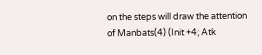on the steps will draw the attention of Manbats(4) (Init +4; Atk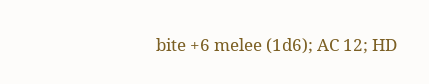bite +6 melee (1d6); AC 12; HD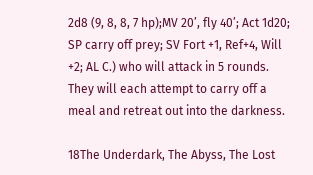2d8 (9, 8, 8, 7 hp);MV 20’, fly 40’; Act 1d20; SP carry off prey; SV Fort +1, Ref+4, Will +2; AL C.) who will attack in 5 rounds.  They will each attempt to carry off a meal and retreat out into the darkness.

18The Underdark, The Abyss, The Lost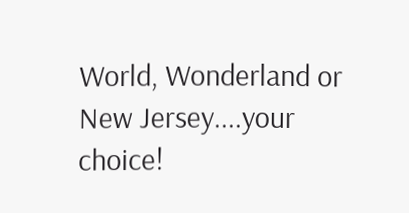World, Wonderland or New Jersey....your choice!